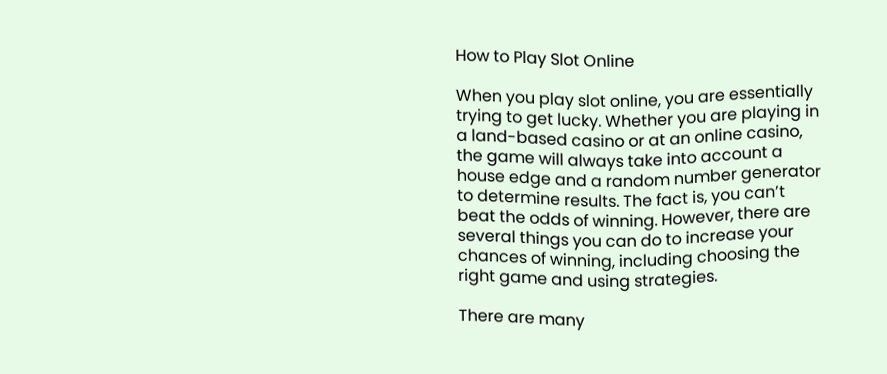How to Play Slot Online

When you play slot online, you are essentially trying to get lucky. Whether you are playing in a land-based casino or at an online casino, the game will always take into account a house edge and a random number generator to determine results. The fact is, you can’t beat the odds of winning. However, there are several things you can do to increase your chances of winning, including choosing the right game and using strategies.

There are many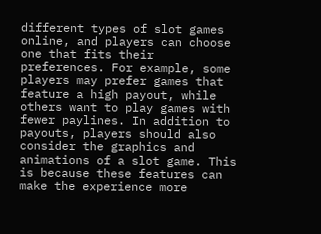different types of slot games online, and players can choose one that fits their preferences. For example, some players may prefer games that feature a high payout, while others want to play games with fewer paylines. In addition to payouts, players should also consider the graphics and animations of a slot game. This is because these features can make the experience more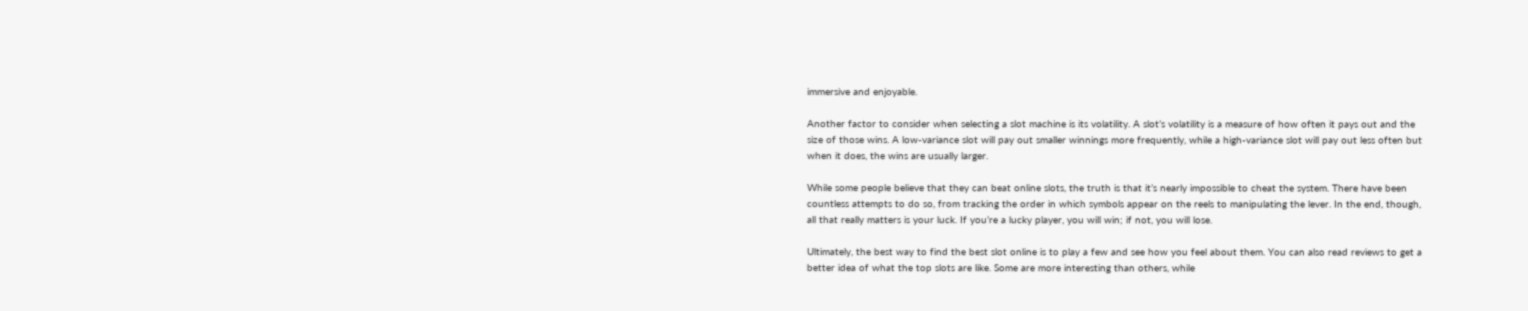immersive and enjoyable.

Another factor to consider when selecting a slot machine is its volatility. A slot’s volatility is a measure of how often it pays out and the size of those wins. A low-variance slot will pay out smaller winnings more frequently, while a high-variance slot will pay out less often but when it does, the wins are usually larger.

While some people believe that they can beat online slots, the truth is that it’s nearly impossible to cheat the system. There have been countless attempts to do so, from tracking the order in which symbols appear on the reels to manipulating the lever. In the end, though, all that really matters is your luck. If you’re a lucky player, you will win; if not, you will lose.

Ultimately, the best way to find the best slot online is to play a few and see how you feel about them. You can also read reviews to get a better idea of what the top slots are like. Some are more interesting than others, while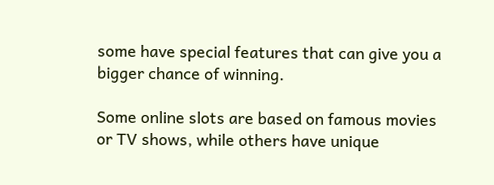some have special features that can give you a bigger chance of winning.

Some online slots are based on famous movies or TV shows, while others have unique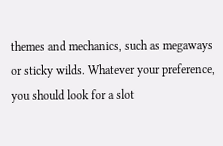themes and mechanics, such as megaways or sticky wilds. Whatever your preference, you should look for a slot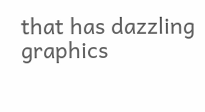that has dazzling graphics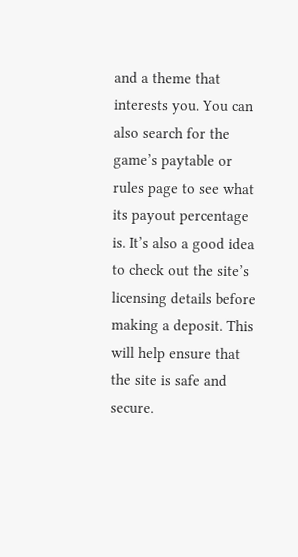and a theme that interests you. You can also search for the game’s paytable or rules page to see what its payout percentage is. It’s also a good idea to check out the site’s licensing details before making a deposit. This will help ensure that the site is safe and secure.